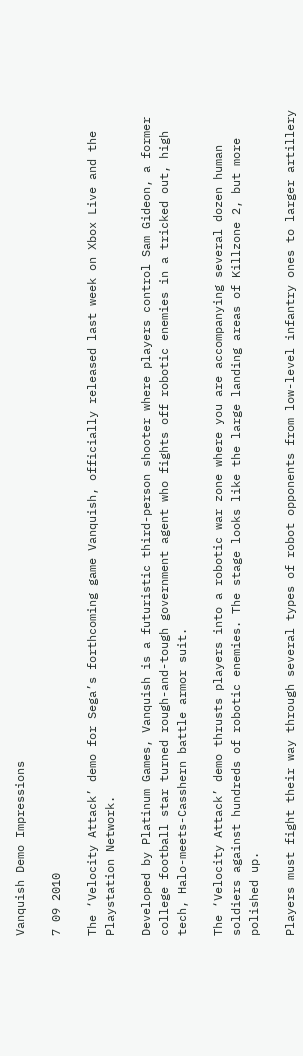Vanquish Demo Impressions

7 09 2010

The ‘Velocity Attack’ demo for Sega’s forthcoming game Vanquish, officially released last week on Xbox Live and the Playstation Network.

Developed by Platinum Games, Vanquish is a futuristic third-person shooter where players control Sam Gideon, a former college football star turned rough-and-tough government agent who fights off robotic enemies in a tricked out, high tech, Halo-meets-Casshern battle armor suit.

The ‘Velocity Attack’ demo thrusts players into a robotic war zone where you are accompanying several dozen human soldiers against hundreds of robotic enemies. The stage looks like the large landing areas of Killzone 2, but more polished up.

Players must fight their way through several types of robot opponents from low-level infantry ones to larger artillery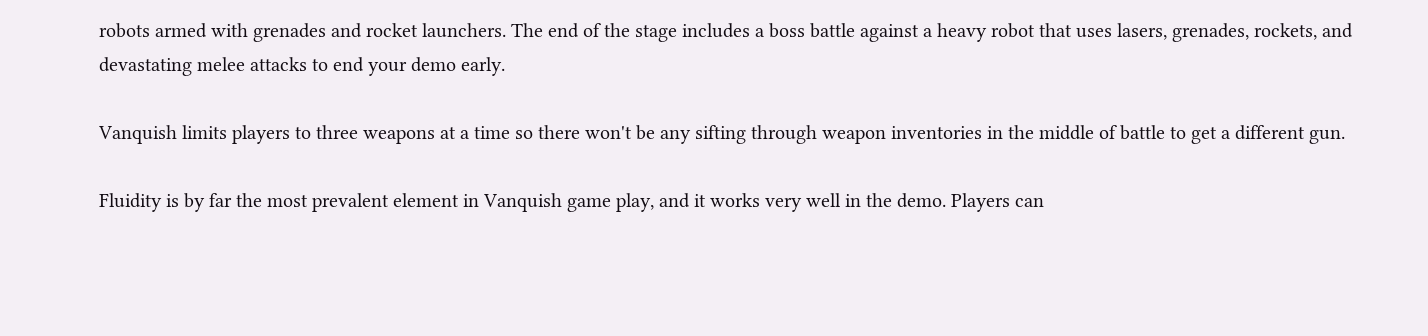robots armed with grenades and rocket launchers. The end of the stage includes a boss battle against a heavy robot that uses lasers, grenades, rockets, and devastating melee attacks to end your demo early.

Vanquish limits players to three weapons at a time so there won't be any sifting through weapon inventories in the middle of battle to get a different gun.

Fluidity is by far the most prevalent element in Vanquish game play, and it works very well in the demo. Players can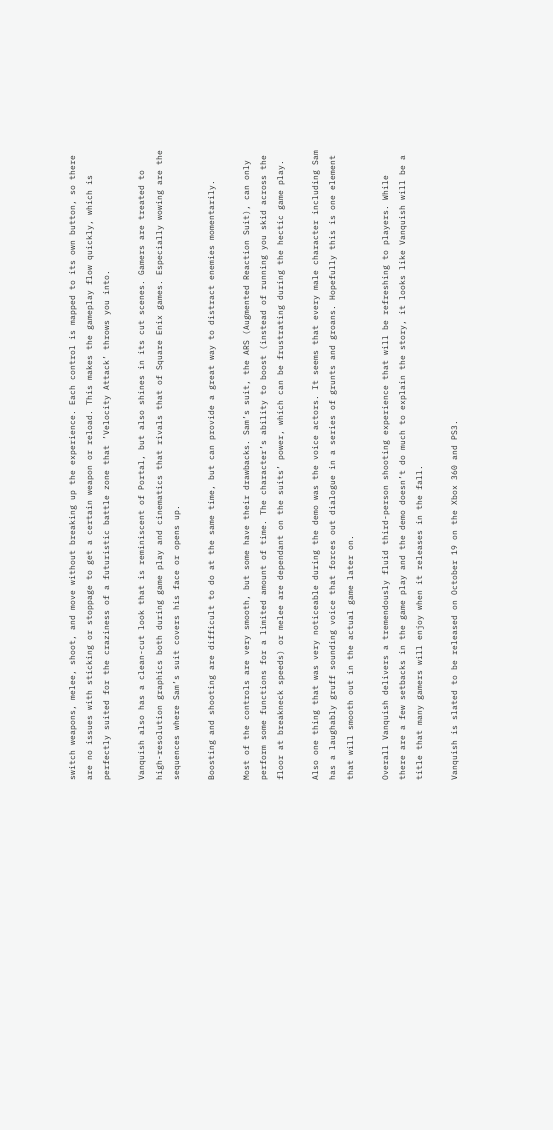switch weapons, melee, shoot, and move without breaking up the experience. Each control is mapped to its own button, so there are no issues with sticking or stoppage to get a certain weapon or reload. This makes the gameplay flow quickly, which is perfectly suited for the craziness of a futuristic battle zone that ’Velocity Attack’ throws you into.

Vanquish also has a clean-cut look that is reminiscent of Portal, but also shines in its cut scenes. Gamers are treated to high-resolution graphics both during game play and cinematics that rivals that of Square Enix games. Especially wowing are the sequences where Sam’s suit covers his face or opens up.

Boosting and shooting are difficult to do at the same time, but can provide a great way to distract enemies momentarily.

Most of the controls are very smooth, but some have their drawbacks. Sam’s suit, the ARS (Augmented Reaction Suit), can only perform some functions for a limited amount of time. The character’s ability to boost (instead of running you skid across the floor at breakneck speeds) or melee are dependant on the suits’ power, which can be frustrating during the hectic game play.

Also one thing that was very noticeable during the demo was the voice actors. It seems that every male character including Sam has a laughably gruff sounding voice that forces out dialogue in a series of grunts and groans. Hopefully this is one element that will smooth out in the actual game later on.

Overall Vanquish delivers a tremendously fluid third-person shooting experience that will be refreshing to players. While there are a few setbacks in the game play and the demo doesn’t do much to explain the story, it looks like Vanquish will be a title that many gamers will enjoy when it releases in the fall.

Vanquish is slated to be released on October 19 on the Xbox 360 and PS3.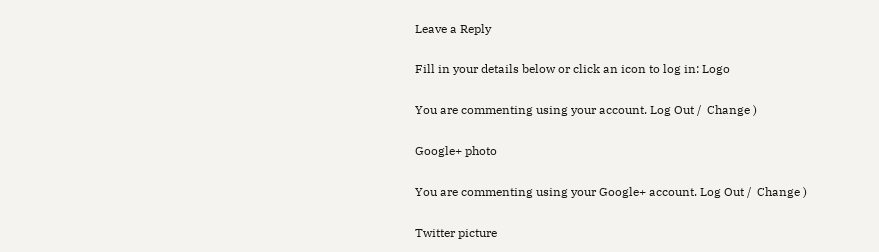Leave a Reply

Fill in your details below or click an icon to log in: Logo

You are commenting using your account. Log Out /  Change )

Google+ photo

You are commenting using your Google+ account. Log Out /  Change )

Twitter picture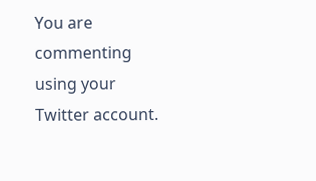You are commenting using your Twitter account.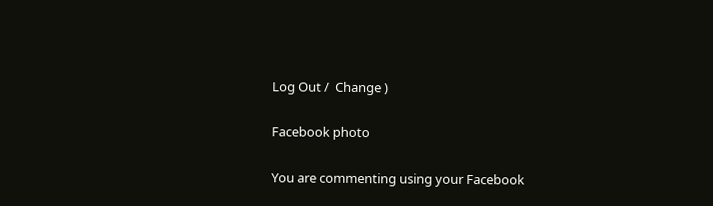Log Out /  Change )

Facebook photo

You are commenting using your Facebook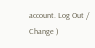account. Log Out /  Change )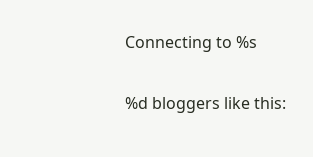Connecting to %s

%d bloggers like this: